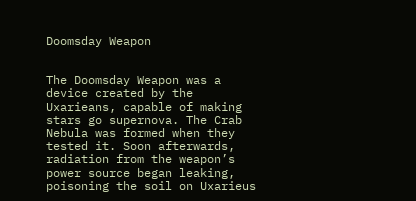Doomsday Weapon


The Doomsday Weapon was a device created by the Uxarieans, capable of making stars go supernova. The Crab Nebula was formed when they tested it. Soon afterwards, radiation from the weapon’s power source began leaking, poisoning the soil on Uxarieus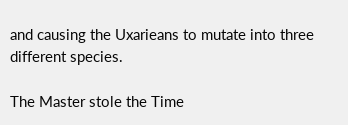and causing the Uxarieans to mutate into three different species.

The Master stole the Time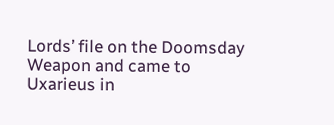Lords’ file on the Doomsday Weapon and came to Uxarieus in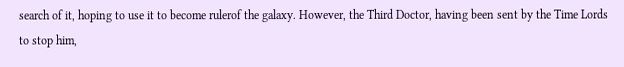search of it, hoping to use it to become rulerof the galaxy. However, the Third Doctor, having been sent by the Time Lords to stop him,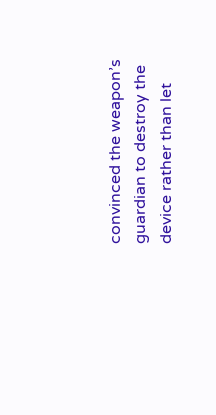convinced the weapon’s guardian to destroy the device rather than let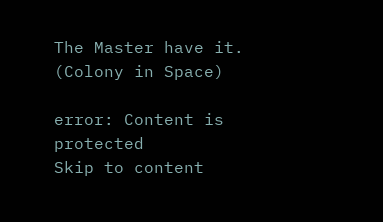The Master have it. (Colony in Space)

error: Content is protected
Skip to content